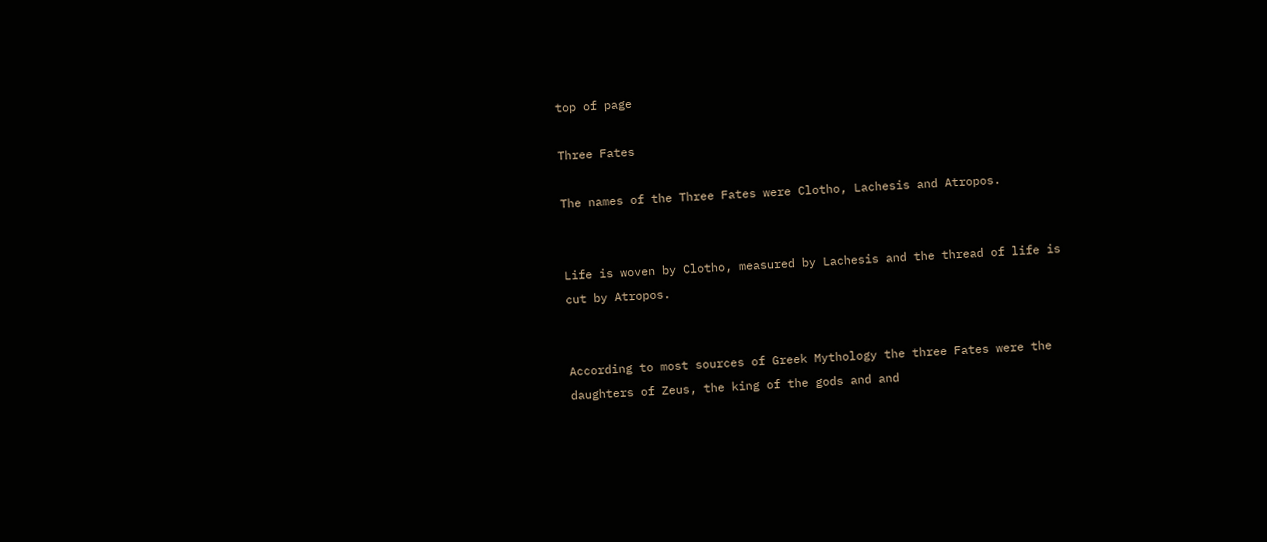top of page

Three Fates

The names of the Three Fates were Clotho, Lachesis and Atropos.


Life is woven by Clotho, measured by Lachesis and the thread of life is cut by Atropos.


According to most sources of Greek Mythology the three Fates were the daughters of Zeus, the king of the gods and and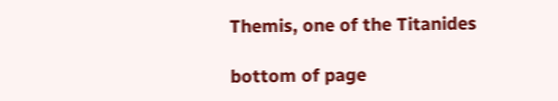Themis, one of the Titanides

bottom of page